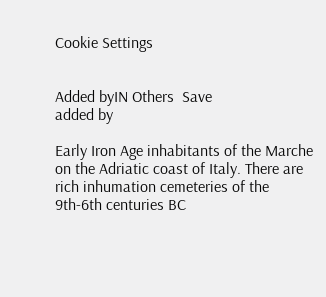Cookie Settings


Added byIN Others  Save
added by

Early Iron Age inhabitants of the Marche on the Adriatic coast of Italy. There are rich inhumation cemeteries of the 9th-6th centuries BC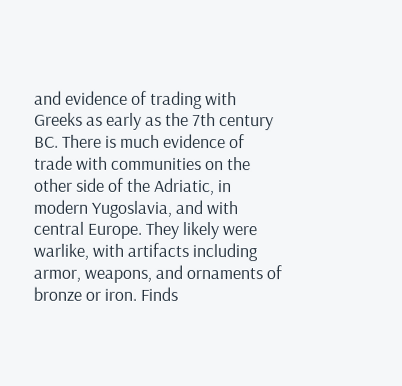and evidence of trading with Greeks as early as the 7th century BC. There is much evidence of trade with communities on the other side of the Adriatic, in modern Yugoslavia, and with central Europe. They likely were warlike, with artifacts including armor, weapons, and ornaments of bronze or iron. Finds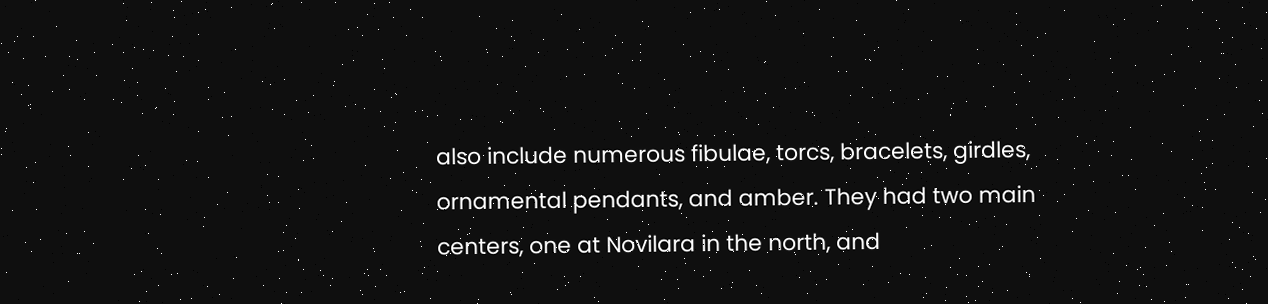also include numerous fibulae, torcs, bracelets, girdles, ornamental pendants, and amber. They had two main centers, one at Novilara in the north, and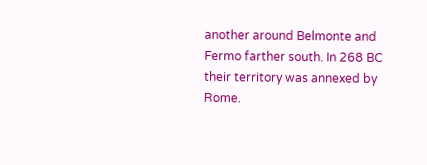another around Belmonte and Fermo farther south. In 268 BC their territory was annexed by Rome.